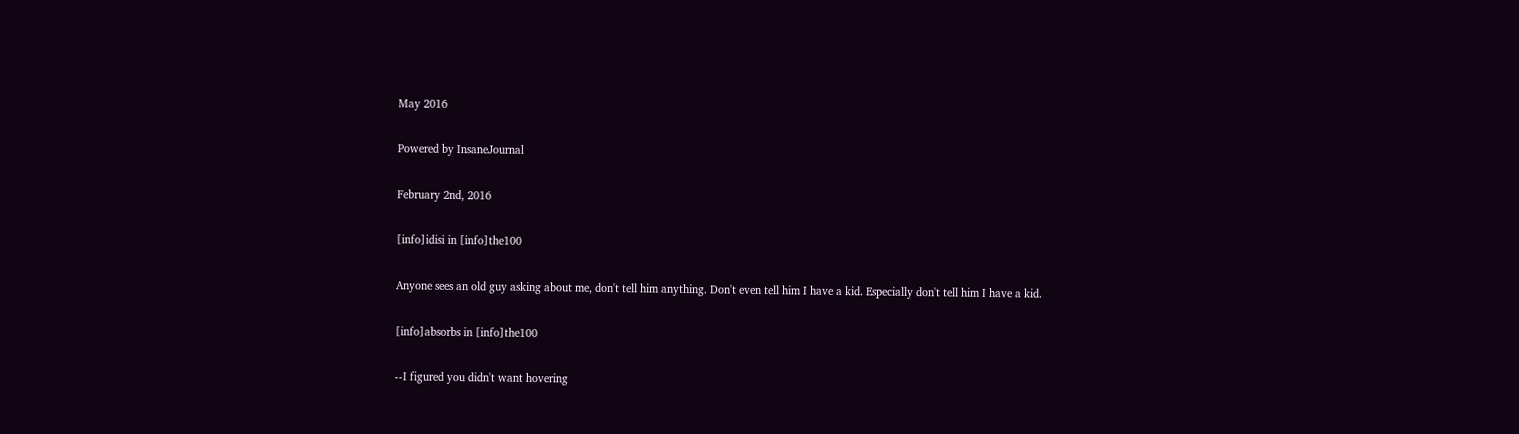May 2016

Powered by InsaneJournal

February 2nd, 2016

[info]idisi in [info]the100

Anyone sees an old guy asking about me, don't tell him anything. Don't even tell him I have a kid. Especially don't tell him I have a kid.

[info]absorbs in [info]the100

--I figured you didn't want hovering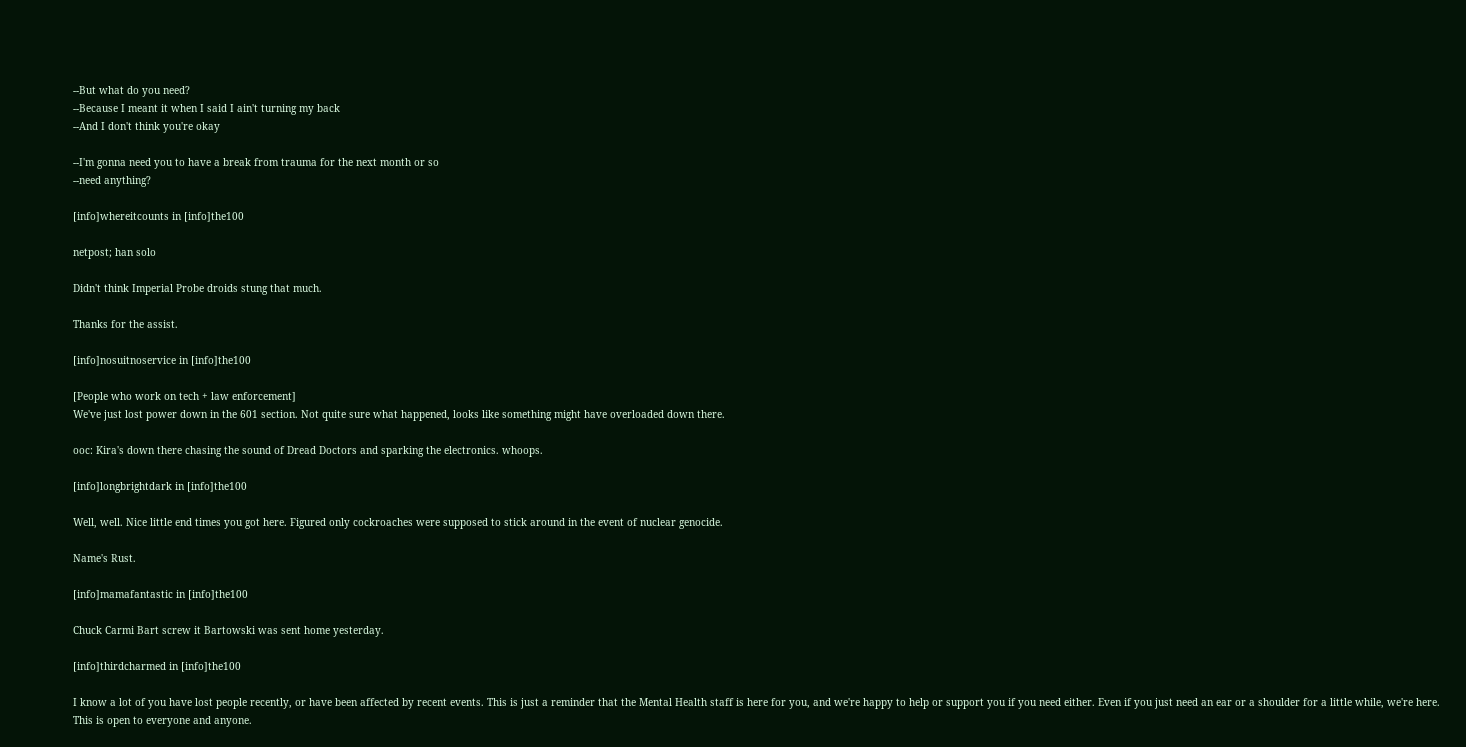--But what do you need?
--Because I meant it when I said I ain't turning my back
--And I don't think you're okay

--I'm gonna need you to have a break from trauma for the next month or so
--need anything?

[info]whereitcounts in [info]the100

netpost; han solo

Didn't think Imperial Probe droids stung that much.

Thanks for the assist.

[info]nosuitnoservice in [info]the100

[People who work on tech + law enforcement]
We've just lost power down in the 601 section. Not quite sure what happened, looks like something might have overloaded down there.

ooc: Kira's down there chasing the sound of Dread Doctors and sparking the electronics. whoops.

[info]longbrightdark in [info]the100

Well, well. Nice little end times you got here. Figured only cockroaches were supposed to stick around in the event of nuclear genocide.

Name's Rust.

[info]mamafantastic in [info]the100

Chuck Carmi Bart screw it Bartowski was sent home yesterday.

[info]thirdcharmed in [info]the100

I know a lot of you have lost people recently, or have been affected by recent events. This is just a reminder that the Mental Health staff is here for you, and we're happy to help or support you if you need either. Even if you just need an ear or a shoulder for a little while, we're here. This is open to everyone and anyone.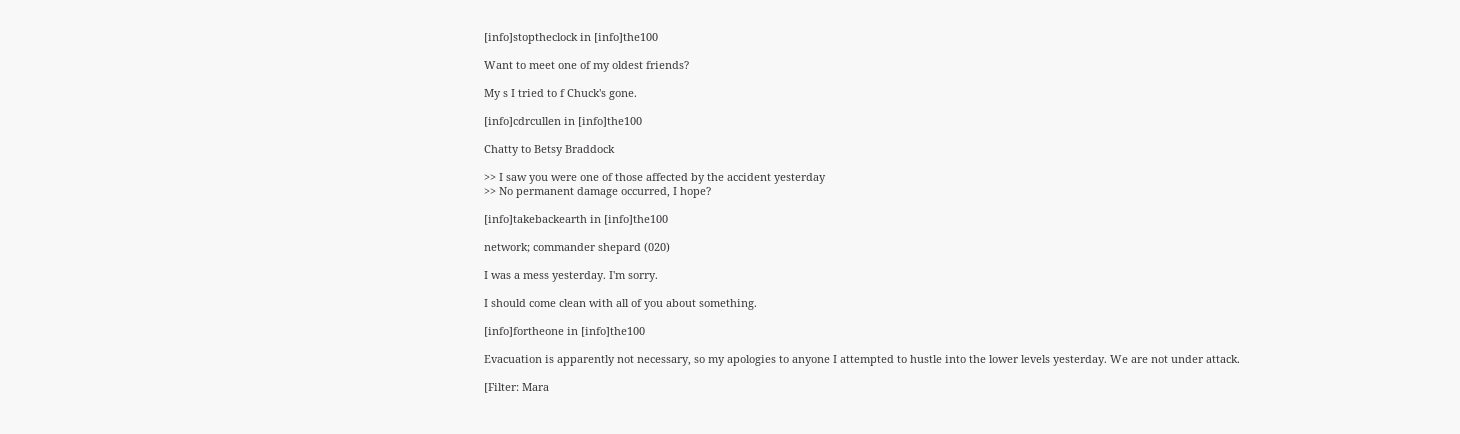[info]stoptheclock in [info]the100

Want to meet one of my oldest friends?

My s I tried to f Chuck's gone.

[info]cdrcullen in [info]the100

Chatty to Betsy Braddock

>> I saw you were one of those affected by the accident yesterday
>> No permanent damage occurred, I hope?

[info]takebackearth in [info]the100

network; commander shepard (020)

I was a mess yesterday. I'm sorry.

I should come clean with all of you about something.

[info]fortheone in [info]the100

Evacuation is apparently not necessary, so my apologies to anyone I attempted to hustle into the lower levels yesterday. We are not under attack.

[Filter: Mara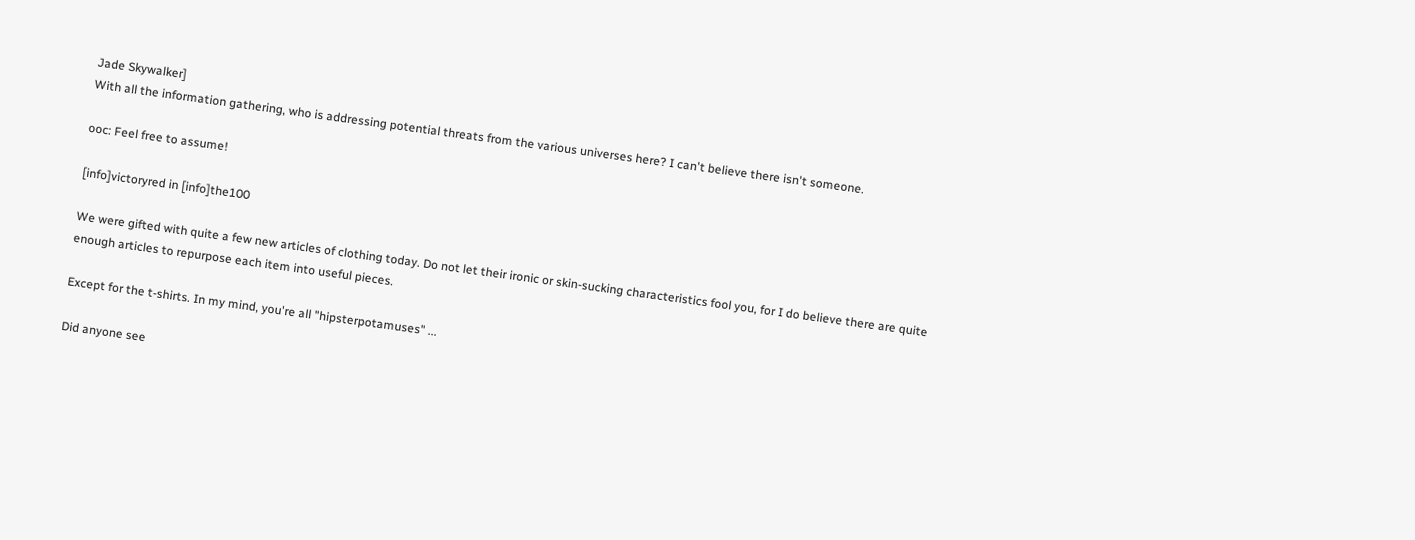Jade Skywalker]
With all the information gathering, who is addressing potential threats from the various universes here? I can't believe there isn't someone.

ooc: Feel free to assume!

[info]victoryred in [info]the100

We were gifted with quite a few new articles of clothing today. Do not let their ironic or skin-sucking characteristics fool you, for I do believe there are quite enough articles to repurpose each item into useful pieces.

Except for the t-shirts. In my mind, you're all "hipsterpotamuses" ...

Did anyone see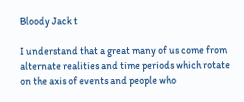Bloody Jack t

I understand that a great many of us come from alternate realities and time periods which rotate on the axis of events and people who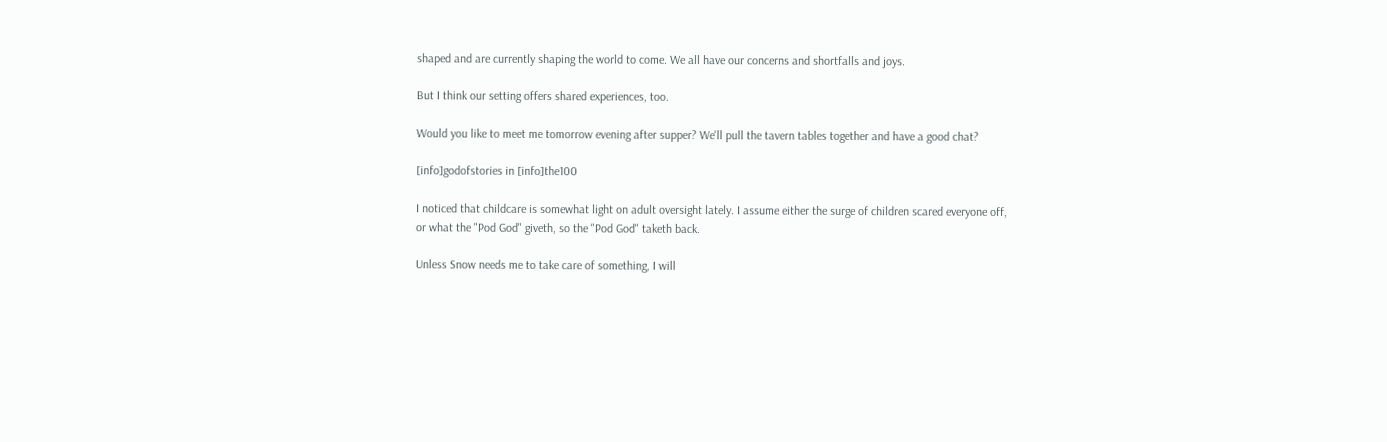shaped and are currently shaping the world to come. We all have our concerns and shortfalls and joys.

But I think our setting offers shared experiences, too.

Would you like to meet me tomorrow evening after supper? We'll pull the tavern tables together and have a good chat?

[info]godofstories in [info]the100

I noticed that childcare is somewhat light on adult oversight lately. I assume either the surge of children scared everyone off, or what the "Pod God" giveth, so the "Pod God" taketh back.

Unless Snow needs me to take care of something, I will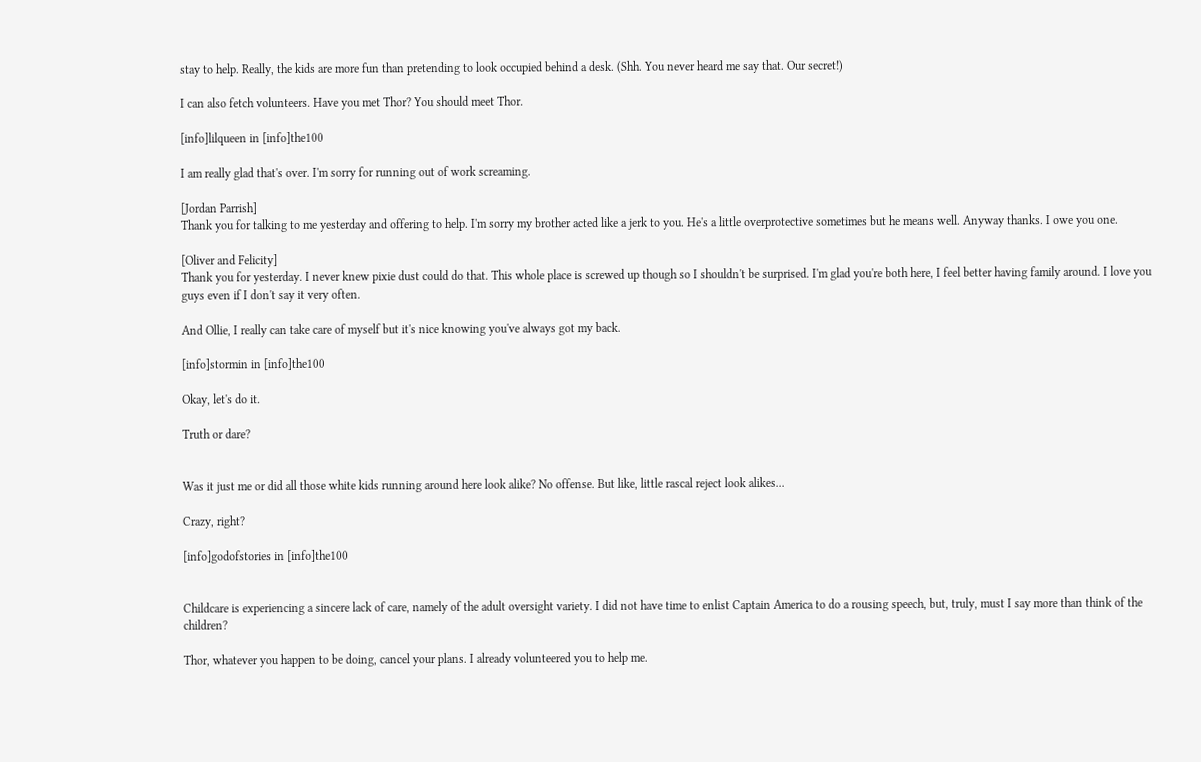stay to help. Really, the kids are more fun than pretending to look occupied behind a desk. (Shh. You never heard me say that. Our secret!)

I can also fetch volunteers. Have you met Thor? You should meet Thor.

[info]lilqueen in [info]the100

I am really glad that's over. I'm sorry for running out of work screaming.

[Jordan Parrish]
Thank you for talking to me yesterday and offering to help. I'm sorry my brother acted like a jerk to you. He's a little overprotective sometimes but he means well. Anyway thanks. I owe you one.

[Oliver and Felicity]
Thank you for yesterday. I never knew pixie dust could do that. This whole place is screwed up though so I shouldn't be surprised. I'm glad you're both here, I feel better having family around. I love you guys even if I don't say it very often.

And Ollie, I really can take care of myself but it's nice knowing you've always got my back.

[info]stormin in [info]the100

Okay, let's do it.

Truth or dare?


Was it just me or did all those white kids running around here look alike? No offense. But like, little rascal reject look alikes...

Crazy, right?

[info]godofstories in [info]the100


Childcare is experiencing a sincere lack of care, namely of the adult oversight variety. I did not have time to enlist Captain America to do a rousing speech, but, truly, must I say more than think of the children?

Thor, whatever you happen to be doing, cancel your plans. I already volunteered you to help me.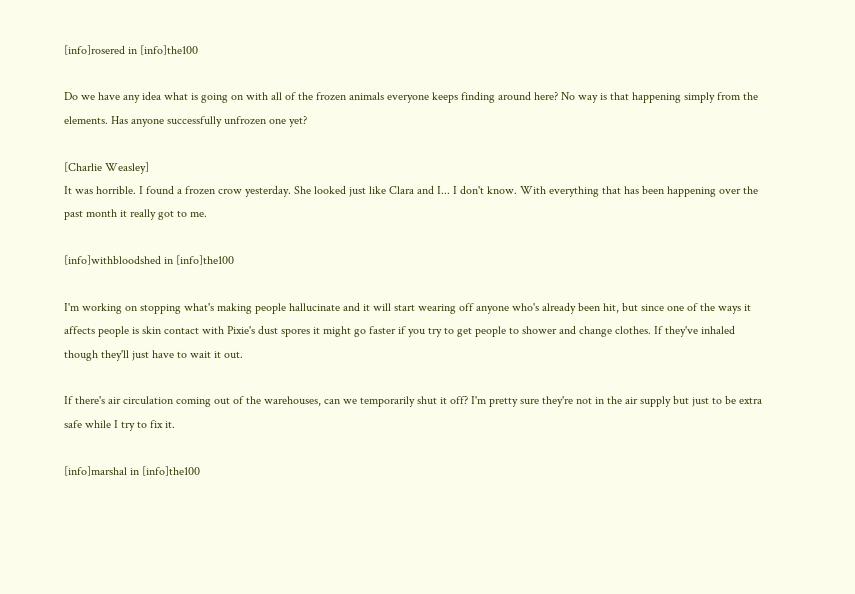[info]rosered in [info]the100

Do we have any idea what is going on with all of the frozen animals everyone keeps finding around here? No way is that happening simply from the elements. Has anyone successfully unfrozen one yet?

[Charlie Weasley]
It was horrible. I found a frozen crow yesterday. She looked just like Clara and I... I don't know. With everything that has been happening over the past month it really got to me.

[info]withbloodshed in [info]the100

I'm working on stopping what's making people hallucinate and it will start wearing off anyone who's already been hit, but since one of the ways it affects people is skin contact with Pixie's dust spores it might go faster if you try to get people to shower and change clothes. If they've inhaled though they'll just have to wait it out.

If there's air circulation coming out of the warehouses, can we temporarily shut it off? I'm pretty sure they're not in the air supply but just to be extra safe while I try to fix it.

[info]marshal in [info]the100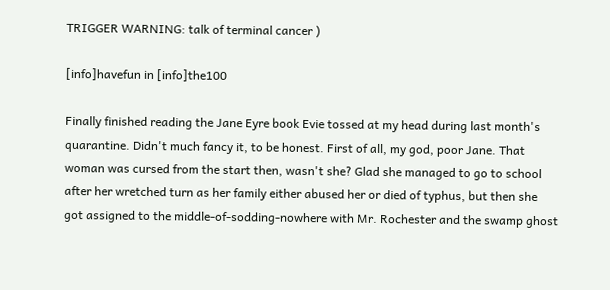TRIGGER WARNING: talk of terminal cancer )

[info]havefun in [info]the100

Finally finished reading the Jane Eyre book Evie tossed at my head during last month's quarantine. Didn't much fancy it, to be honest. First of all, my god, poor Jane. That woman was cursed from the start then, wasn't she? Glad she managed to go to school after her wretched turn as her family either abused her or died of typhus, but then she got assigned to the middle-of-sodding-nowhere with Mr. Rochester and the swamp ghost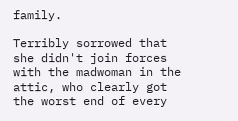family.

Terribly sorrowed that she didn't join forces with the madwoman in the attic, who clearly got the worst end of every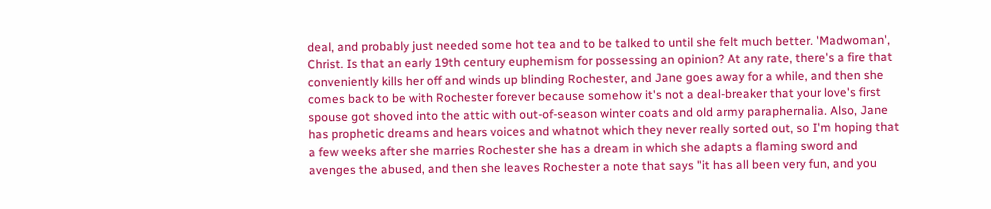deal, and probably just needed some hot tea and to be talked to until she felt much better. 'Madwoman', Christ. Is that an early 19th century euphemism for possessing an opinion? At any rate, there's a fire that conveniently kills her off and winds up blinding Rochester, and Jane goes away for a while, and then she comes back to be with Rochester forever because somehow it's not a deal-breaker that your love's first spouse got shoved into the attic with out-of-season winter coats and old army paraphernalia. Also, Jane has prophetic dreams and hears voices and whatnot which they never really sorted out, so I'm hoping that a few weeks after she marries Rochester she has a dream in which she adapts a flaming sword and avenges the abused, and then she leaves Rochester a note that says "it has all been very fun, and you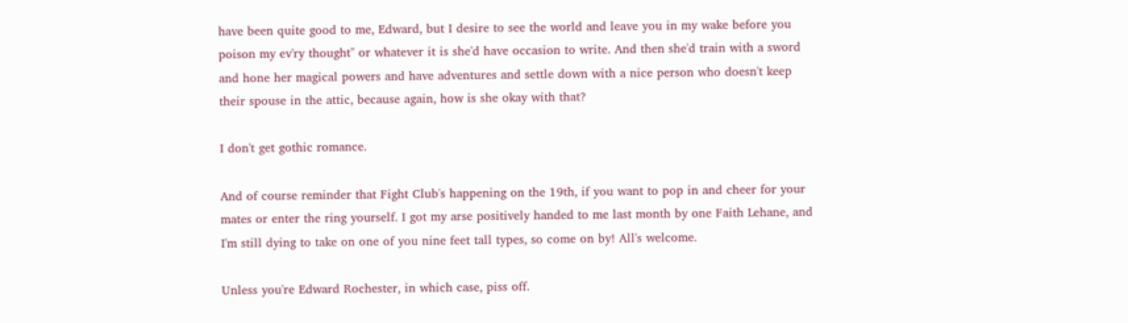have been quite good to me, Edward, but I desire to see the world and leave you in my wake before you poison my ev'ry thought" or whatever it is she'd have occasion to write. And then she'd train with a sword and hone her magical powers and have adventures and settle down with a nice person who doesn't keep their spouse in the attic, because again, how is she okay with that?

I don't get gothic romance.

And of course reminder that Fight Club's happening on the 19th, if you want to pop in and cheer for your mates or enter the ring yourself. I got my arse positively handed to me last month by one Faith Lehane, and I'm still dying to take on one of you nine feet tall types, so come on by! All's welcome.

Unless you're Edward Rochester, in which case, piss off.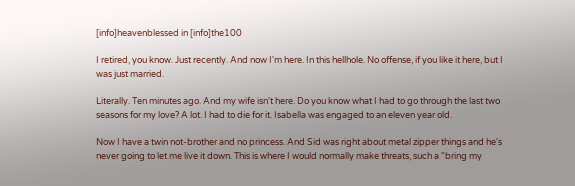[info]heavenblessed in [info]the100

I retired, you know. Just recently. And now I'm here. In this hellhole. No offense, if you like it here, but I was just married.

Literally. Ten minutes ago. And my wife isn't here. Do you know what I had to go through the last two seasons for my love? A lot. I had to die for it. Isabella was engaged to an eleven year old.

Now I have a twin not-brother and no princess. And Sid was right about metal zipper things and he's never going to let me live it down. This is where I would normally make threats, such a "bring my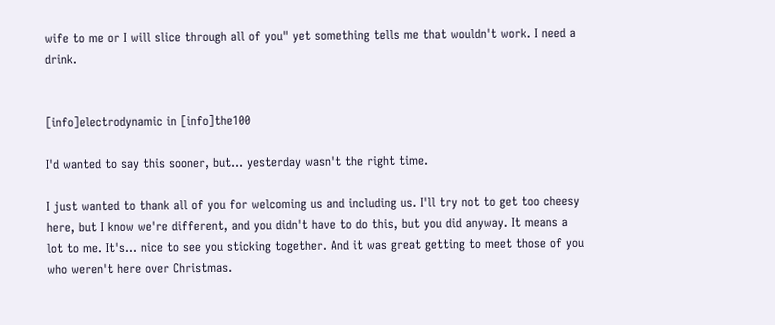wife to me or I will slice through all of you" yet something tells me that wouldn't work. I need a drink.


[info]electrodynamic in [info]the100

I'd wanted to say this sooner, but... yesterday wasn't the right time.

I just wanted to thank all of you for welcoming us and including us. I'll try not to get too cheesy here, but I know we're different, and you didn't have to do this, but you did anyway. It means a lot to me. It's... nice to see you sticking together. And it was great getting to meet those of you who weren't here over Christmas.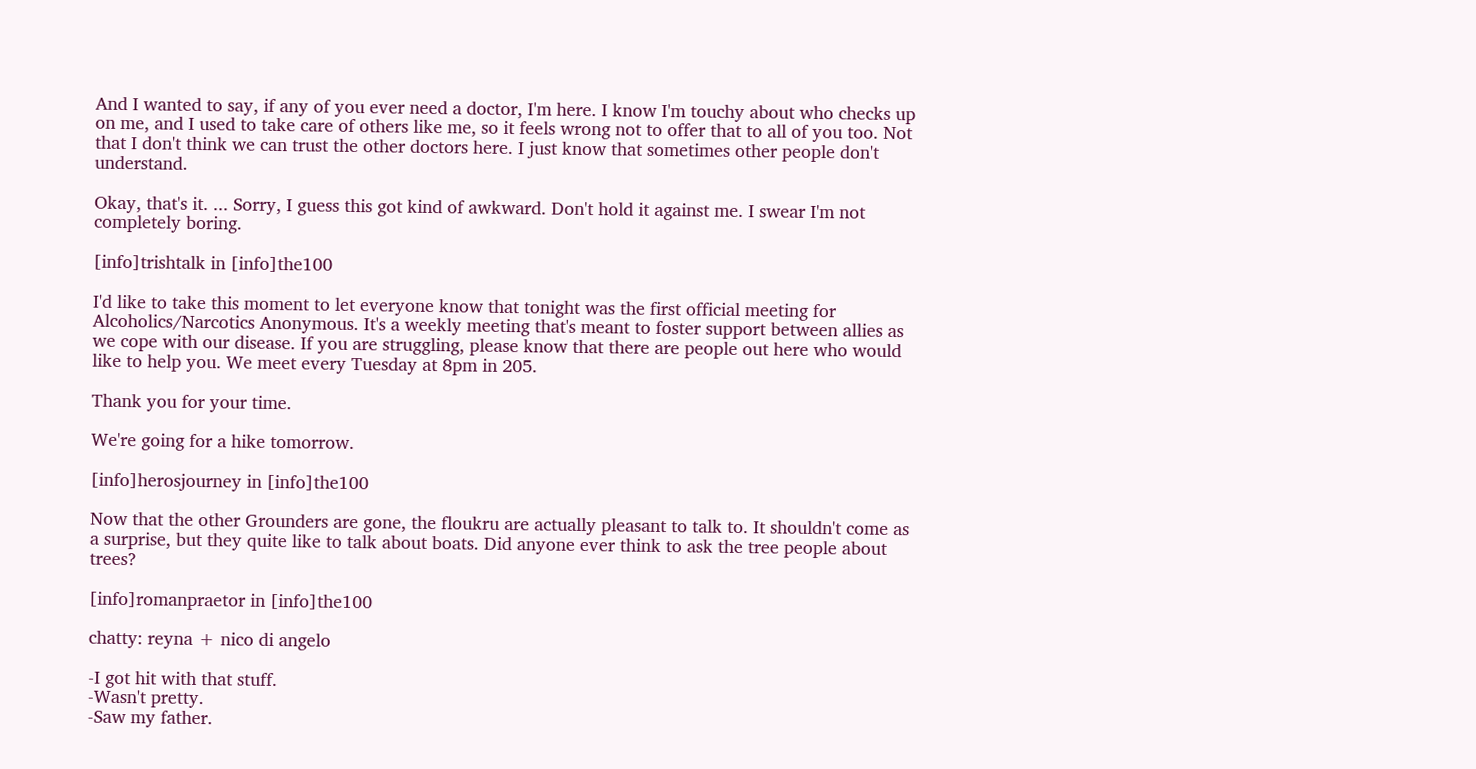And I wanted to say, if any of you ever need a doctor, I'm here. I know I'm touchy about who checks up on me, and I used to take care of others like me, so it feels wrong not to offer that to all of you too. Not that I don't think we can trust the other doctors here. I just know that sometimes other people don't understand.

Okay, that's it. ... Sorry, I guess this got kind of awkward. Don't hold it against me. I swear I'm not completely boring.

[info]trishtalk in [info]the100

I'd like to take this moment to let everyone know that tonight was the first official meeting for Alcoholics/Narcotics Anonymous. It's a weekly meeting that's meant to foster support between allies as we cope with our disease. If you are struggling, please know that there are people out here who would like to help you. We meet every Tuesday at 8pm in 205.

Thank you for your time.

We're going for a hike tomorrow.

[info]herosjourney in [info]the100

Now that the other Grounders are gone, the floukru are actually pleasant to talk to. It shouldn't come as a surprise, but they quite like to talk about boats. Did anyone ever think to ask the tree people about trees?

[info]romanpraetor in [info]the100

chatty: reyna + nico di angelo

-I got hit with that stuff.
-Wasn't pretty.
-Saw my father.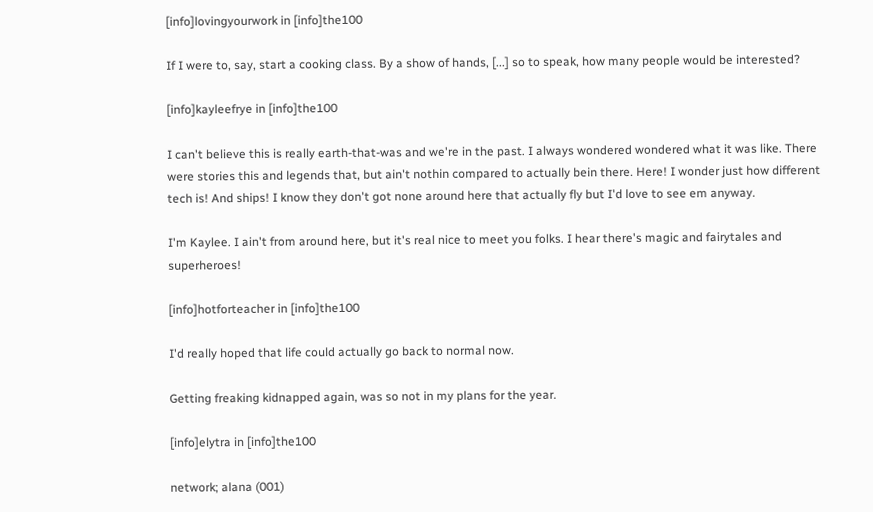[info]lovingyourwork in [info]the100

If I were to, say, start a cooking class. By a show of hands, [...] so to speak, how many people would be interested?

[info]kayleefrye in [info]the100

I can't believe this is really earth-that-was and we're in the past. I always wondered wondered what it was like. There were stories this and legends that, but ain't nothin compared to actually bein there. Here! I wonder just how different tech is! And ships! I know they don't got none around here that actually fly but I'd love to see em anyway.

I'm Kaylee. I ain't from around here, but it's real nice to meet you folks. I hear there's magic and fairytales and superheroes!

[info]hotforteacher in [info]the100

I'd really hoped that life could actually go back to normal now.

Getting freaking kidnapped again, was so not in my plans for the year.

[info]elytra in [info]the100

network; alana (001)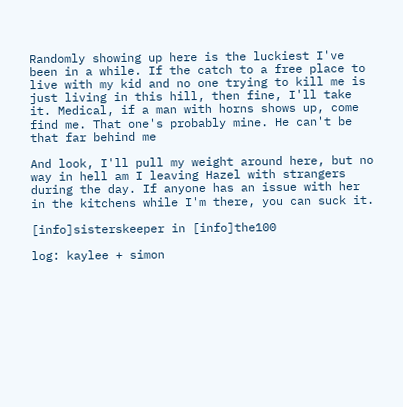Randomly showing up here is the luckiest I've been in a while. If the catch to a free place to live with my kid and no one trying to kill me is just living in this hill, then fine, I'll take it. Medical, if a man with horns shows up, come find me. That one's probably mine. He can't be that far behind me

And look, I'll pull my weight around here, but no way in hell am I leaving Hazel with strangers during the day. If anyone has an issue with her in the kitchens while I'm there, you can suck it.

[info]sisterskeeper in [info]the100

log: kaylee + simon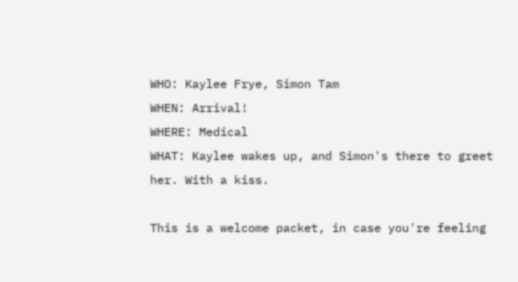WHO: Kaylee Frye, Simon Tam
WHEN: Arrival!
WHERE: Medical
WHAT: Kaylee wakes up, and Simon's there to greet her. With a kiss.

This is a welcome packet, in case you're feeling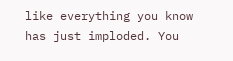like everything you know has just imploded. You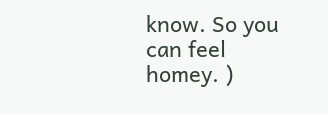know. So you can feel homey. )